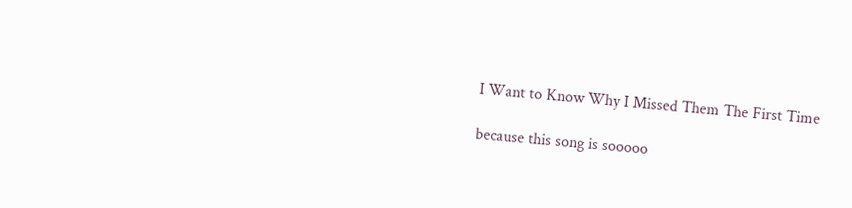I Want to Know Why I Missed Them The First Time

because this song is sooooo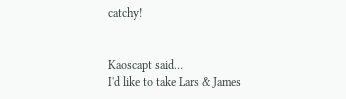catchy!


Kaoscapt said…
I'd like to take Lars & James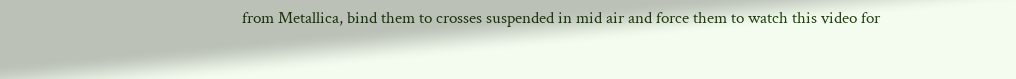from Metallica, bind them to crosses suspended in mid air and force them to watch this video for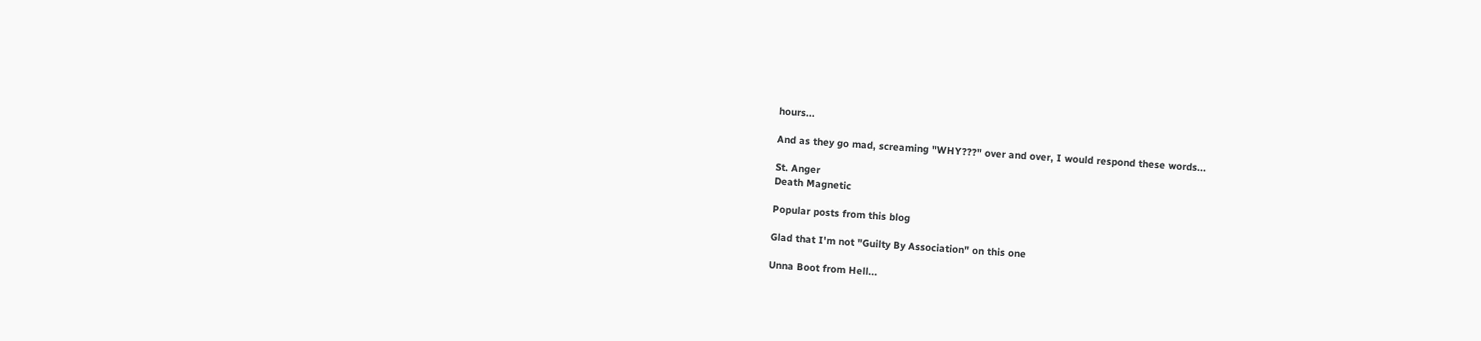hours...

And as they go mad, screaming "WHY???" over and over, I would respond these words...

St. Anger
Death Magnetic

Popular posts from this blog

Glad that I'm not "Guilty By Association" on this one

Unna Boot from Hell...